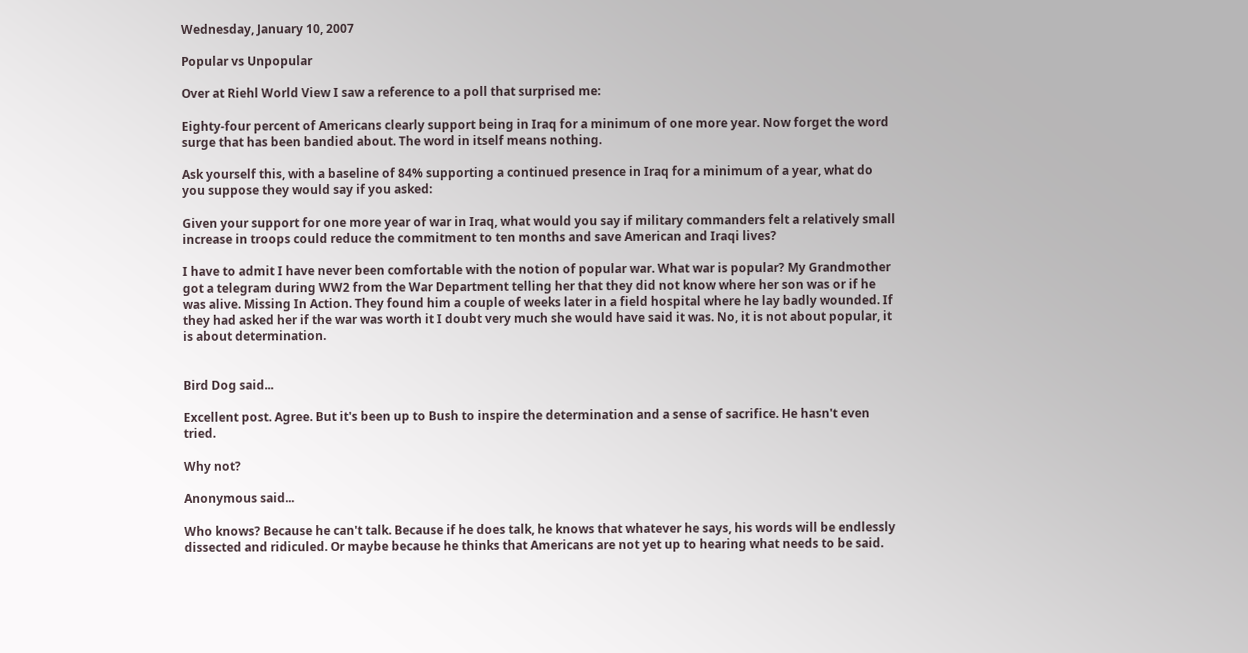Wednesday, January 10, 2007

Popular vs Unpopular

Over at Riehl World View I saw a reference to a poll that surprised me:

Eighty-four percent of Americans clearly support being in Iraq for a minimum of one more year. Now forget the word surge that has been bandied about. The word in itself means nothing.

Ask yourself this, with a baseline of 84% supporting a continued presence in Iraq for a minimum of a year, what do you suppose they would say if you asked:

Given your support for one more year of war in Iraq, what would you say if military commanders felt a relatively small increase in troops could reduce the commitment to ten months and save American and Iraqi lives?

I have to admit I have never been comfortable with the notion of popular war. What war is popular? My Grandmother got a telegram during WW2 from the War Department telling her that they did not know where her son was or if he was alive. Missing In Action. They found him a couple of weeks later in a field hospital where he lay badly wounded. If they had asked her if the war was worth it I doubt very much she would have said it was. No, it is not about popular, it is about determination.


Bird Dog said...

Excellent post. Agree. But it's been up to Bush to inspire the determination and a sense of sacrifice. He hasn't even tried.

Why not?

Anonymous said...

Who knows? Because he can't talk. Because if he does talk, he knows that whatever he says, his words will be endlessly dissected and ridiculed. Or maybe because he thinks that Americans are not yet up to hearing what needs to be said.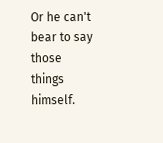Or he can't bear to say those things himself.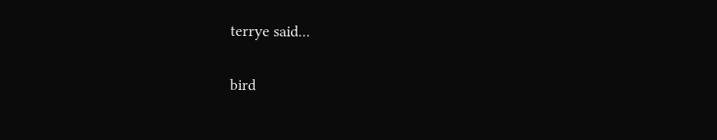terrye said...

bird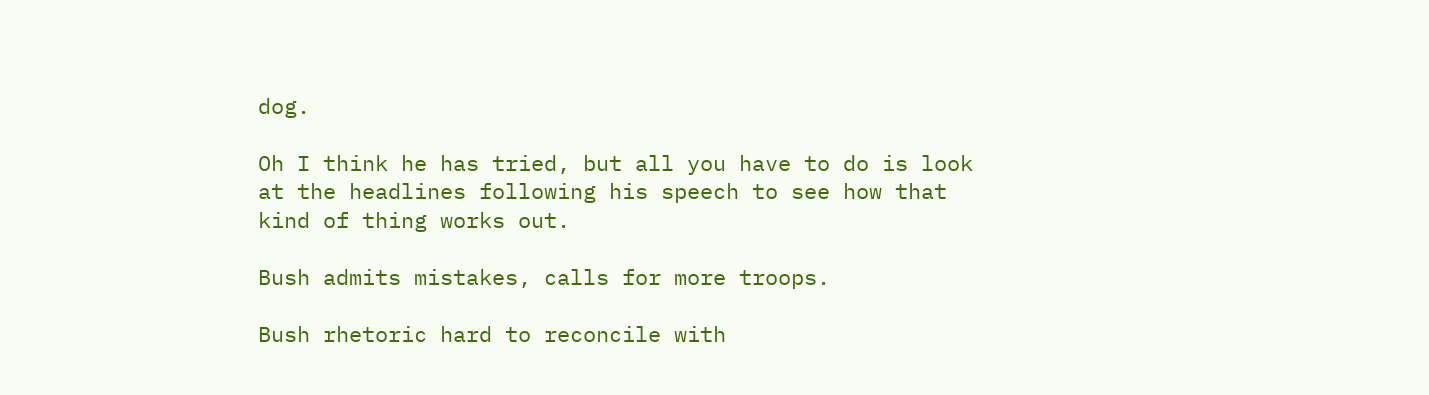dog.

Oh I think he has tried, but all you have to do is look at the headlines following his speech to see how that kind of thing works out.

Bush admits mistakes, calls for more troops.

Bush rhetoric hard to reconcile with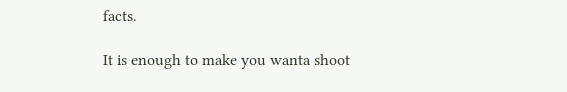facts.

It is enough to make you wanta shoot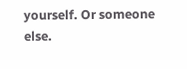yourself. Or someone else.